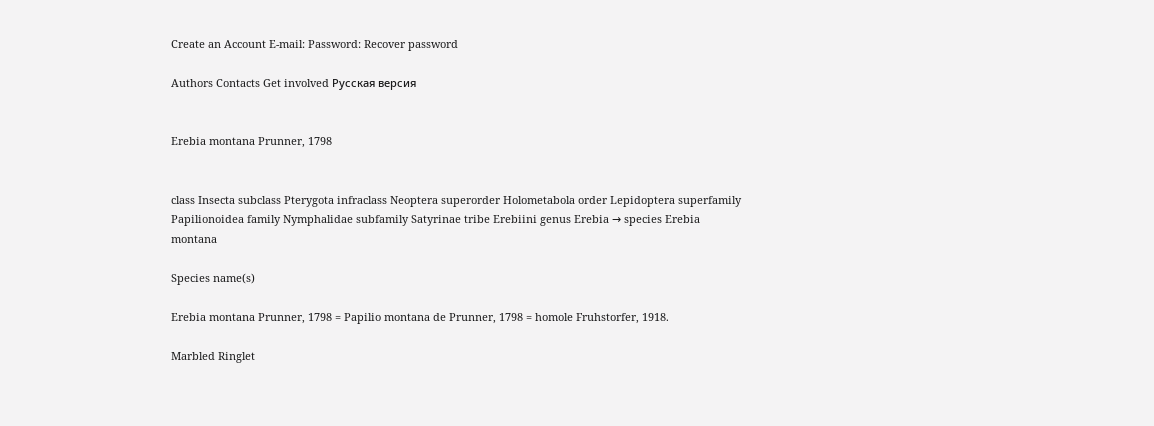Create an Account E-mail: Password: Recover password

Authors Contacts Get involved Русская версия


Erebia montana Prunner, 1798


class Insecta subclass Pterygota infraclass Neoptera superorder Holometabola order Lepidoptera superfamily Papilionoidea family Nymphalidae subfamily Satyrinae tribe Erebiini genus Erebia → species Erebia montana

Species name(s)

Erebia montana Prunner, 1798 = Papilio montana de Prunner, 1798 = homole Fruhstorfer, 1918.

Marbled Ringlet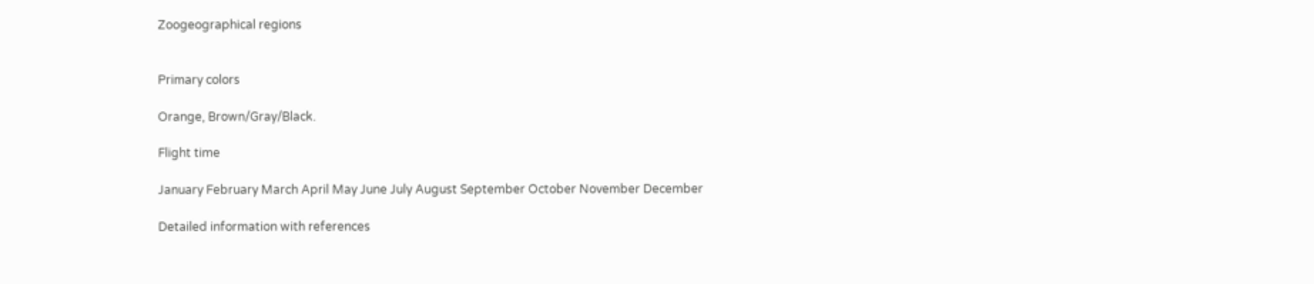Zoogeographical regions


Primary colors

Orange, Brown/Gray/Black.

Flight time

January February March April May June July August September October November December

Detailed information with references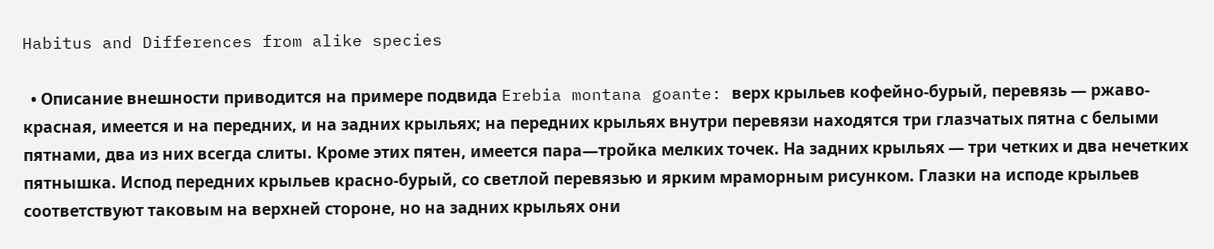Habitus and Differences from alike species

  • Описание внешности приводится на примере подвида Erebia montana goante: верх крыльев кофейно-бурый, перевязь — ржаво-красная, имеется и на передних, и на задних крыльях; на передних крыльях внутри перевязи находятся три глазчатых пятна с белыми пятнами, два из них всегда слиты. Кроме этих пятен, имеется пара—тройка мелких точек. На задних крыльях — три четких и два нечетких пятнышка. Испод передних крыльев красно-бурый, со светлой перевязью и ярким мраморным рисунком. Глазки на исподе крыльев соответствуют таковым на верхней стороне, но на задних крыльях они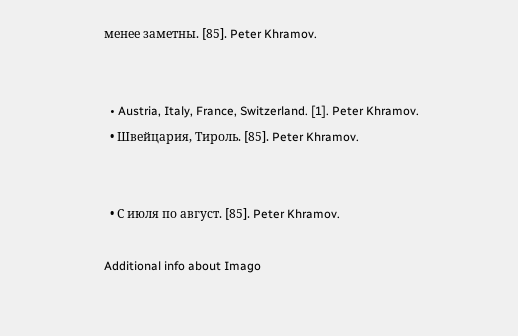менее заметны. [85]. Peter Khramov.


  • Austria, Italy, France, Switzerland. [1]. Peter Khramov.
  • Швейцария, Тироль. [85]. Peter Khramov.


  • С июля по август. [85]. Peter Khramov.

Additional info about Imago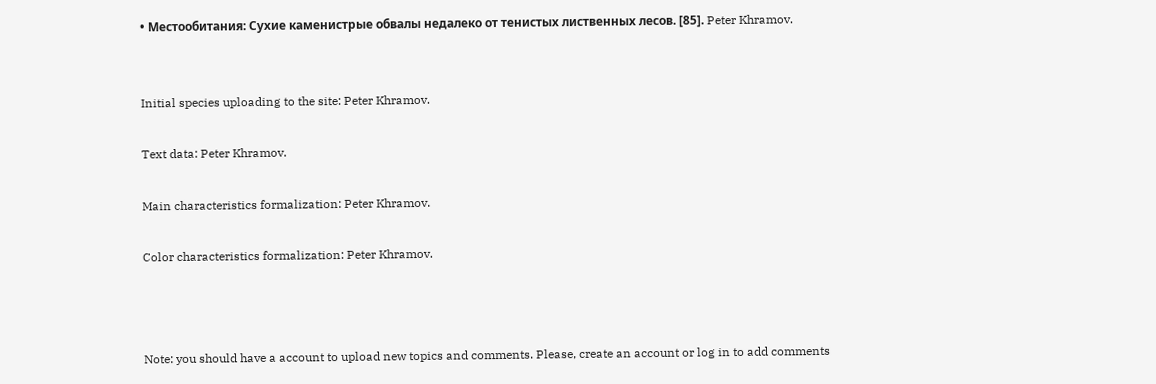• Местообитания: Сухие каменистрые обвалы недалеко от тенистых лиственных лесов. [85]. Peter Khramov.


Initial species uploading to the site: Peter Khramov.

Text data: Peter Khramov.

Main characteristics formalization: Peter Khramov.

Color characteristics formalization: Peter Khramov.



Note: you should have a account to upload new topics and comments. Please, create an account or log in to add comments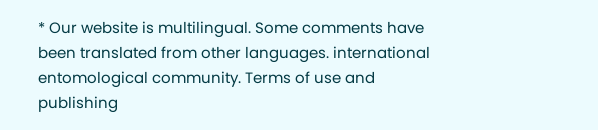* Our website is multilingual. Some comments have been translated from other languages. international entomological community. Terms of use and publishing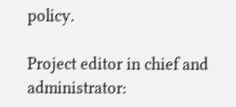policy.

Project editor in chief and administrator: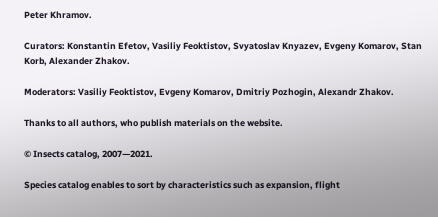Peter Khramov.

Curators: Konstantin Efetov, Vasiliy Feoktistov, Svyatoslav Knyazev, Evgeny Komarov, Stan Korb, Alexander Zhakov.

Moderators: Vasiliy Feoktistov, Evgeny Komarov, Dmitriy Pozhogin, Alexandr Zhakov.

Thanks to all authors, who publish materials on the website.

© Insects catalog, 2007—2021.

Species catalog enables to sort by characteristics such as expansion, flight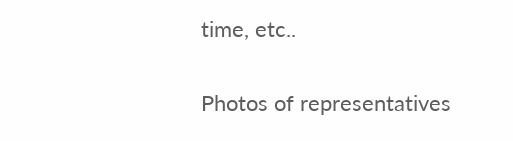time, etc..

Photos of representatives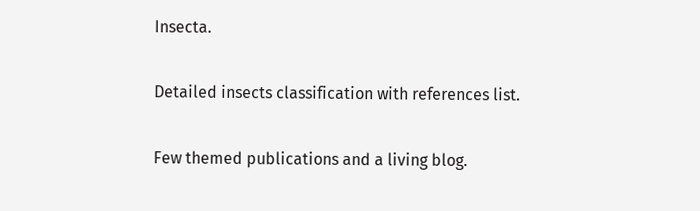Insecta.

Detailed insects classification with references list.

Few themed publications and a living blog.